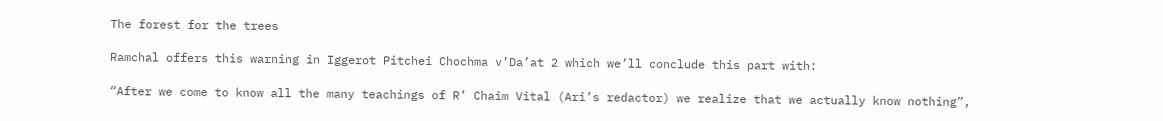The forest for the trees

Ramchal offers this warning in Iggerot Pitchei Chochma v’Da’at 2 which we’ll conclude this part with:

“After we come to know all the many teachings of R’ Chaim Vital (Ari’s redactor) we realize that we actually know nothing”,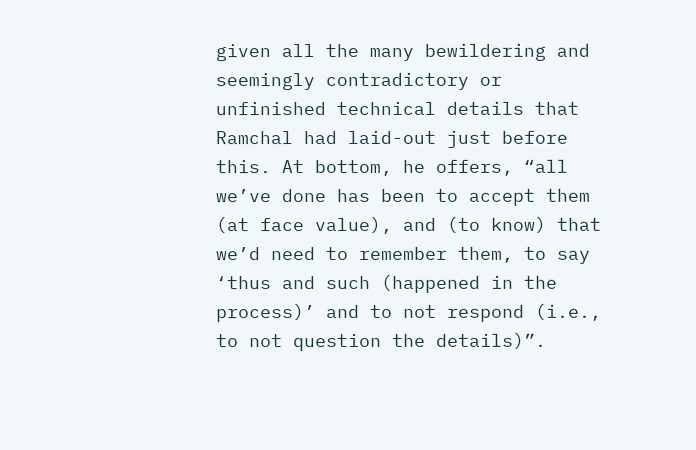given all the many bewildering and seemingly contradictory or unfinished technical details that Ramchal had laid-out just before this. At bottom, he offers, “all we’ve done has been to accept them (at face value), and (to know) that we’d need to remember them, to say ‘thus and such (happened in the process)’ and to not respond (i.e., to not question the details)”.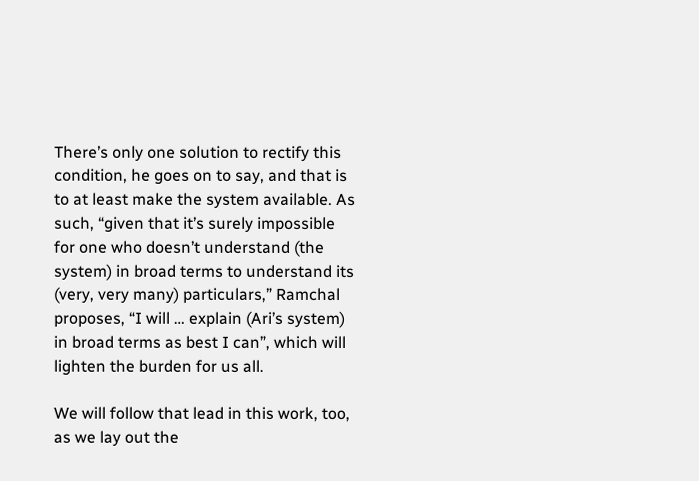There’s only one solution to rectify this condition, he goes on to say, and that is to at least make the system available. As such, “given that it’s surely impossible for one who doesn’t understand (the system) in broad terms to understand its (very, very many) particulars,” Ramchal proposes, “I will … explain (Ari’s system) in broad terms as best I can”, which will lighten the burden for us all.

We will follow that lead in this work, too, as we lay out the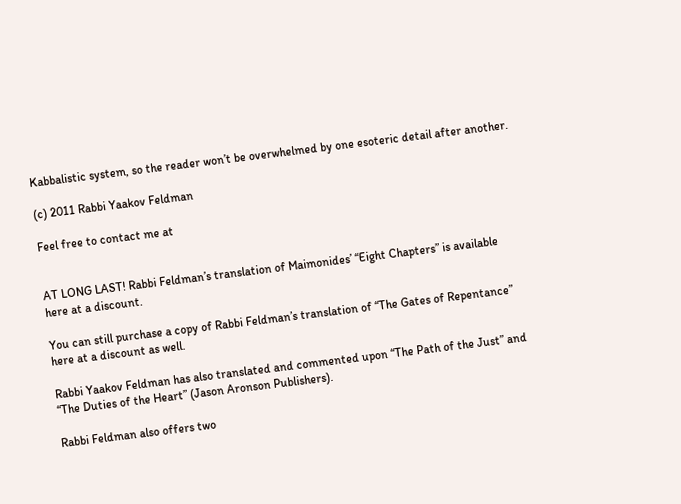Kabbalistic system, so the reader won’t be overwhelmed by one esoteric detail after another.

(c) 2011 Rabbi Yaakov Feldman

Feel free to contact me at


AT LONG LAST! Rabbi Feldman’s translation of Maimonides’ “Eight Chapters” is available here at a discount.

You can still purchase a copy of Rabbi Feldman’s translation of “The Gates of Repentance” here at a discount as well.

Rabbi Yaakov Feldman has also translated and commented upon “The Path of the Just” and “The Duties of the Heart” (Jason Aronson Publishers).

Rabbi Feldman also offers two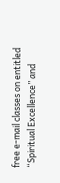free e-mail classes on entitled “Spiritual Excellence” and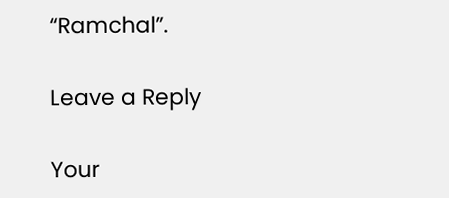“Ramchal”.

Leave a Reply

Your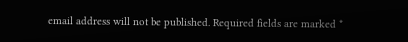email address will not be published. Required fields are marked *